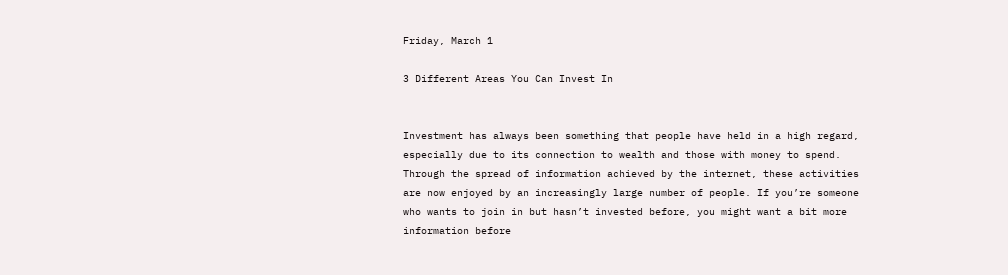Friday, March 1

3 Different Areas You Can Invest In


Investment has always been something that people have held in a high regard, especially due to its connection to wealth and those with money to spend. Through the spread of information achieved by the internet, these activities are now enjoyed by an increasingly large number of people. If you’re someone who wants to join in but hasn’t invested before, you might want a bit more information before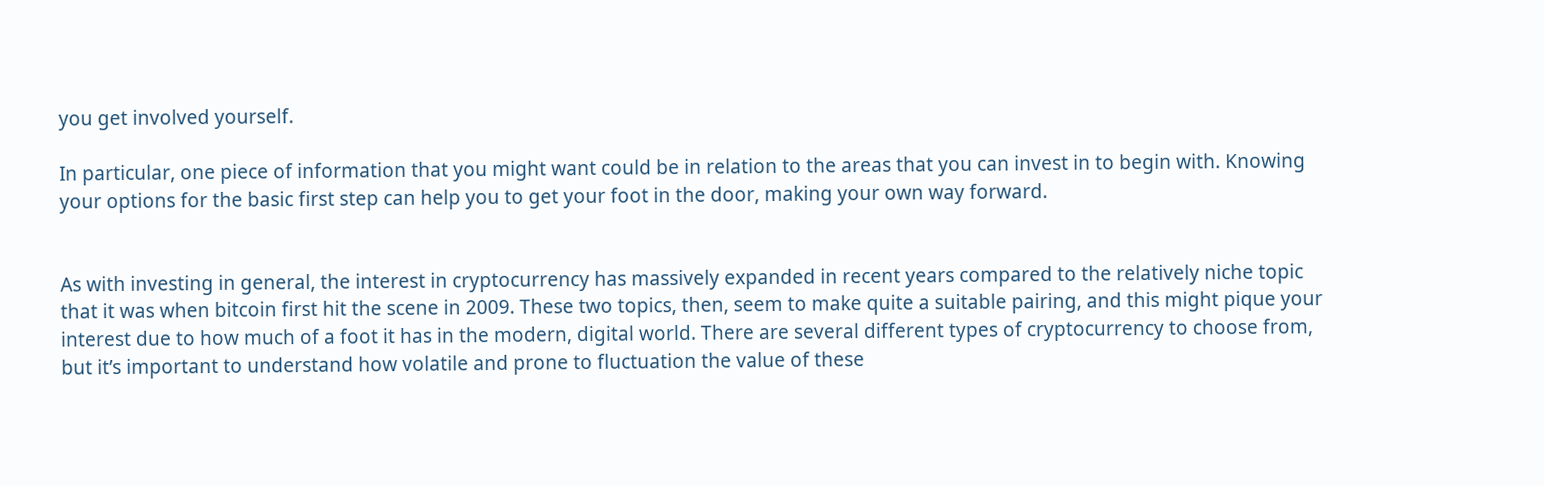you get involved yourself.

In particular, one piece of information that you might want could be in relation to the areas that you can invest in to begin with. Knowing your options for the basic first step can help you to get your foot in the door, making your own way forward.


As with investing in general, the interest in cryptocurrency has massively expanded in recent years compared to the relatively niche topic that it was when bitcoin first hit the scene in 2009. These two topics, then, seem to make quite a suitable pairing, and this might pique your interest due to how much of a foot it has in the modern, digital world. There are several different types of cryptocurrency to choose from, but it’s important to understand how volatile and prone to fluctuation the value of these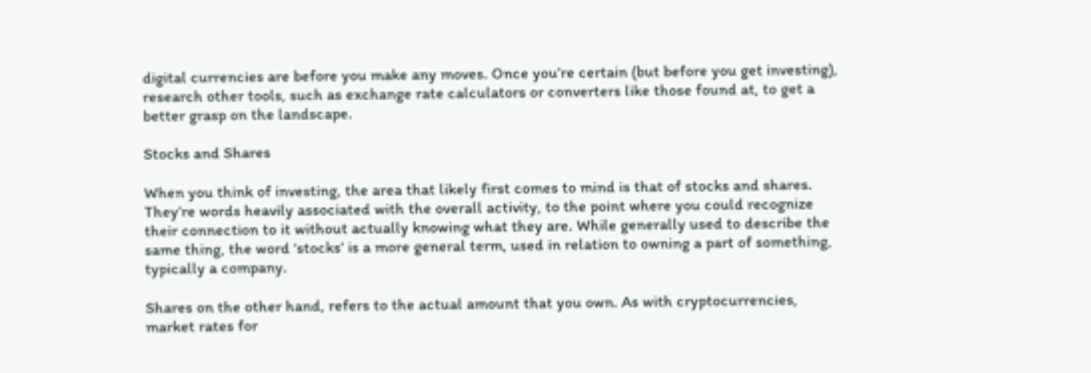digital currencies are before you make any moves. Once you’re certain (but before you get investing), research other tools, such as exchange rate calculators or converters like those found at, to get a better grasp on the landscape.

Stocks and Shares

When you think of investing, the area that likely first comes to mind is that of stocks and shares. They’re words heavily associated with the overall activity, to the point where you could recognize their connection to it without actually knowing what they are. While generally used to describe the same thing, the word ‘stocks’ is a more general term, used in relation to owning a part of something, typically a company.

Shares on the other hand, refers to the actual amount that you own. As with cryptocurrencies, market rates for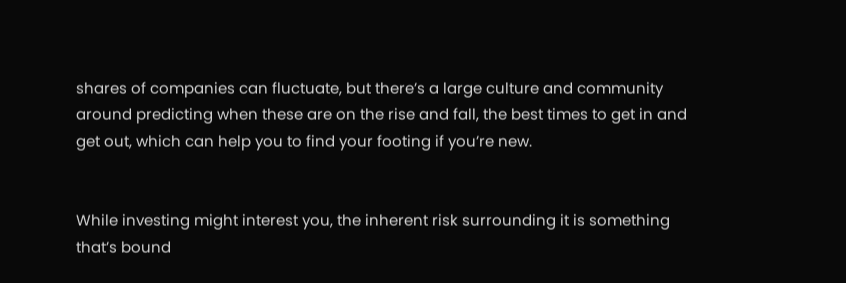shares of companies can fluctuate, but there’s a large culture and community around predicting when these are on the rise and fall, the best times to get in and get out, which can help you to find your footing if you’re new.


While investing might interest you, the inherent risk surrounding it is something that’s bound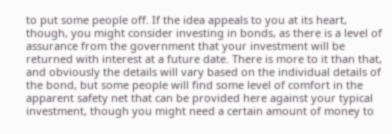to put some people off. If the idea appeals to you at its heart, though, you might consider investing in bonds, as there is a level of assurance from the government that your investment will be returned with interest at a future date. There is more to it than that, and obviously the details will vary based on the individual details of the bond, but some people will find some level of comfort in the apparent safety net that can be provided here against your typical investment, though you might need a certain amount of money to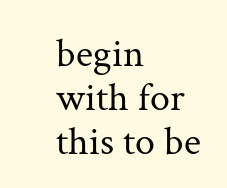begin with for this to be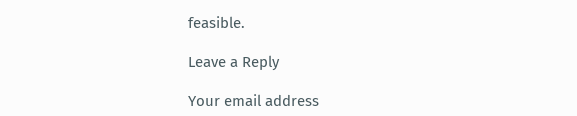feasible.

Leave a Reply

Your email address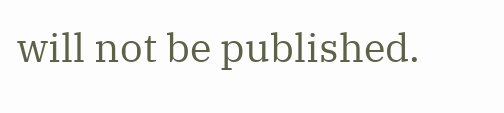will not be published.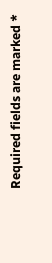Required fields are marked *